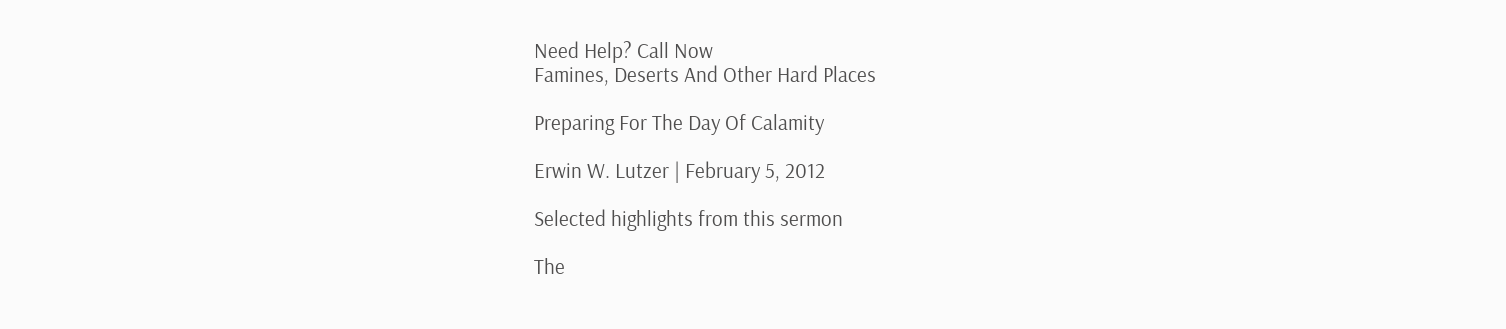Need Help? Call Now
Famines, Deserts And Other Hard Places

Preparing For The Day Of Calamity

Erwin W. Lutzer | February 5, 2012

Selected highlights from this sermon

The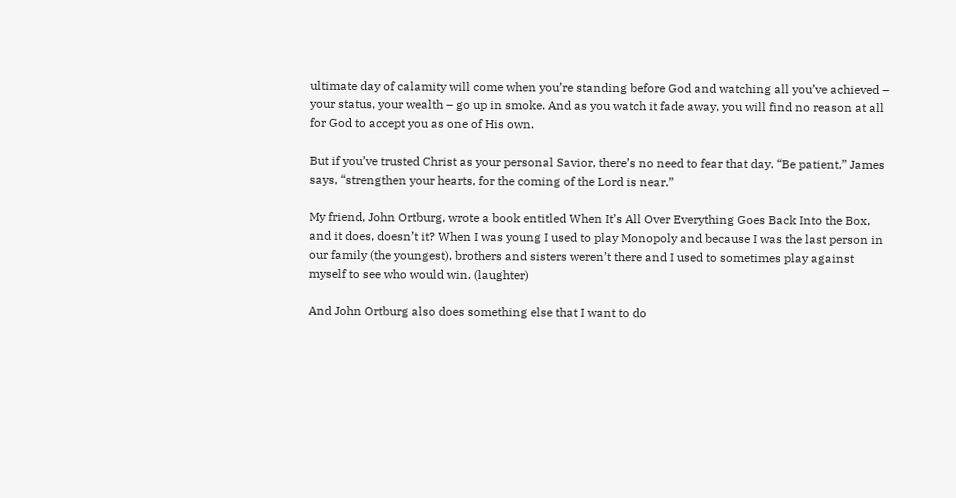ultimate day of calamity will come when you’re standing before God and watching all you’ve achieved – your status, your wealth – go up in smoke. And as you watch it fade away, you will find no reason at all for God to accept you as one of His own.

But if you’ve trusted Christ as your personal Savior, there’s no need to fear that day. “Be patient,” James says, “strengthen your hearts, for the coming of the Lord is near.”

My friend, John Ortburg, wrote a book entitled When It’s All Over Everything Goes Back Into the Box, and it does, doesn’t it? When I was young I used to play Monopoly and because I was the last person in our family (the youngest), brothers and sisters weren’t there and I used to sometimes play against myself to see who would win. (laughter)

And John Ortburg also does something else that I want to do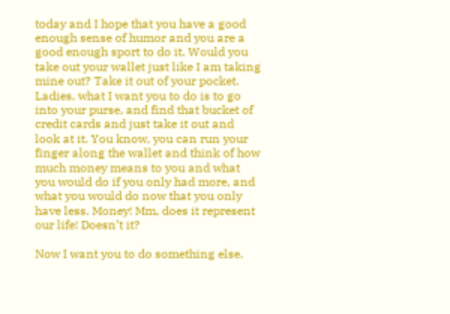today and I hope that you have a good enough sense of humor and you are a good enough sport to do it. Would you take out your wallet just like I am taking mine out? Take it out of your pocket. Ladies, what I want you to do is to go into your purse, and find that bucket of credit cards and just take it out and look at it. You know, you can run your finger along the wallet and think of how much money means to you and what you would do if you only had more, and what you would do now that you only have less. Money! Mm, does it represent our life! Doesn’t it?

Now I want you to do something else.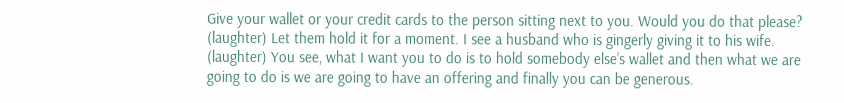Give your wallet or your credit cards to the person sitting next to you. Would you do that please? (laughter) Let them hold it for a moment. I see a husband who is gingerly giving it to his wife. (laughter) You see, what I want you to do is to hold somebody else’s wallet and then what we are going to do is we are going to have an offering and finally you can be generous.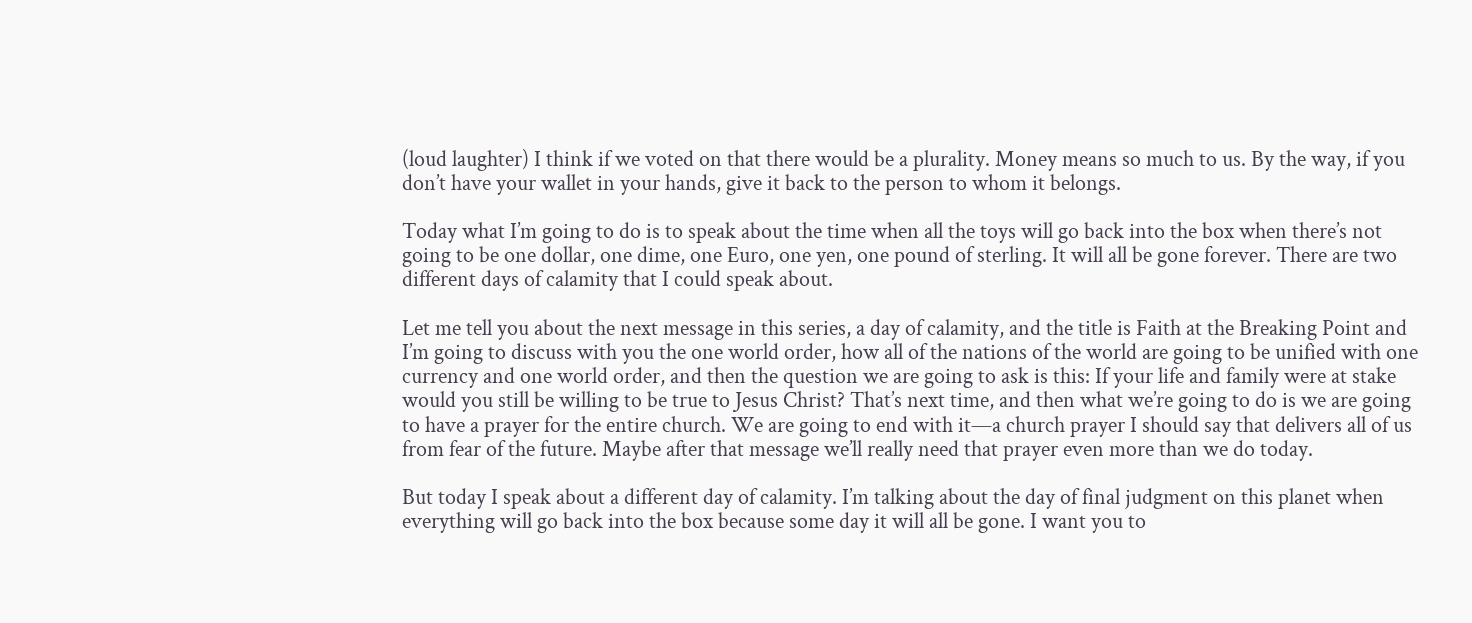(loud laughter) I think if we voted on that there would be a plurality. Money means so much to us. By the way, if you don’t have your wallet in your hands, give it back to the person to whom it belongs.

Today what I’m going to do is to speak about the time when all the toys will go back into the box when there’s not going to be one dollar, one dime, one Euro, one yen, one pound of sterling. It will all be gone forever. There are two different days of calamity that I could speak about.

Let me tell you about the next message in this series, a day of calamity, and the title is Faith at the Breaking Point and I’m going to discuss with you the one world order, how all of the nations of the world are going to be unified with one currency and one world order, and then the question we are going to ask is this: If your life and family were at stake would you still be willing to be true to Jesus Christ? That’s next time, and then what we’re going to do is we are going to have a prayer for the entire church. We are going to end with it—a church prayer I should say that delivers all of us from fear of the future. Maybe after that message we’ll really need that prayer even more than we do today.

But today I speak about a different day of calamity. I’m talking about the day of final judgment on this planet when everything will go back into the box because some day it will all be gone. I want you to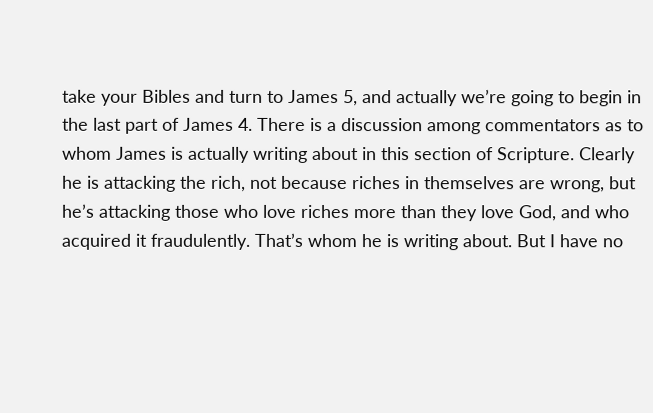take your Bibles and turn to James 5, and actually we’re going to begin in the last part of James 4. There is a discussion among commentators as to whom James is actually writing about in this section of Scripture. Clearly he is attacking the rich, not because riches in themselves are wrong, but he’s attacking those who love riches more than they love God, and who acquired it fraudulently. That’s whom he is writing about. But I have no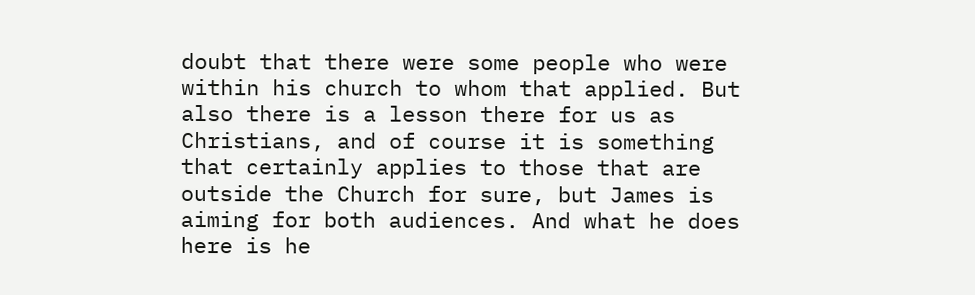doubt that there were some people who were within his church to whom that applied. But also there is a lesson there for us as Christians, and of course it is something that certainly applies to those that are outside the Church for sure, but James is aiming for both audiences. And what he does here is he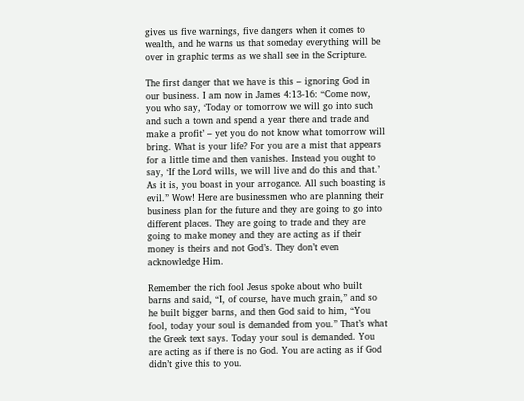gives us five warnings, five dangers when it comes to wealth, and he warns us that someday everything will be over in graphic terms as we shall see in the Scripture.

The first danger that we have is this – ignoring God in our business. I am now in James 4:13-16: “Come now, you who say, ‘Today or tomorrow we will go into such and such a town and spend a year there and trade and make a profit’ – yet you do not know what tomorrow will bring. What is your life? For you are a mist that appears for a little time and then vanishes. Instead you ought to say, ‘If the Lord wills, we will live and do this and that.’ As it is, you boast in your arrogance. All such boasting is evil.” Wow! Here are businessmen who are planning their business plan for the future and they are going to go into different places. They are going to trade and they are going to make money and they are acting as if their money is theirs and not God’s. They don’t even acknowledge Him.

Remember the rich fool Jesus spoke about who built barns and said, “I, of course, have much grain,” and so he built bigger barns, and then God said to him, “You fool, today your soul is demanded from you.” That’s what the Greek text says. Today your soul is demanded. You are acting as if there is no God. You are acting as if God didn’t give this to you.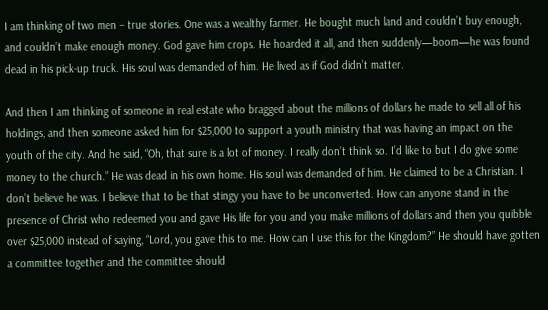I am thinking of two men – true stories. One was a wealthy farmer. He bought much land and couldn’t buy enough, and couldn’t make enough money. God gave him crops. He hoarded it all, and then suddenly—boom—he was found dead in his pick-up truck. His soul was demanded of him. He lived as if God didn’t matter.

And then I am thinking of someone in real estate who bragged about the millions of dollars he made to sell all of his holdings, and then someone asked him for $25,000 to support a youth ministry that was having an impact on the youth of the city. And he said, “Oh, that sure is a lot of money. I really don’t think so. I’d like to but I do give some money to the church.” He was dead in his own home. His soul was demanded of him. He claimed to be a Christian. I don’t believe he was. I believe that to be that stingy you have to be unconverted. How can anyone stand in the presence of Christ who redeemed you and gave His life for you and you make millions of dollars and then you quibble over $25,000 instead of saying, “Lord, you gave this to me. How can I use this for the Kingdom?” He should have gotten a committee together and the committee should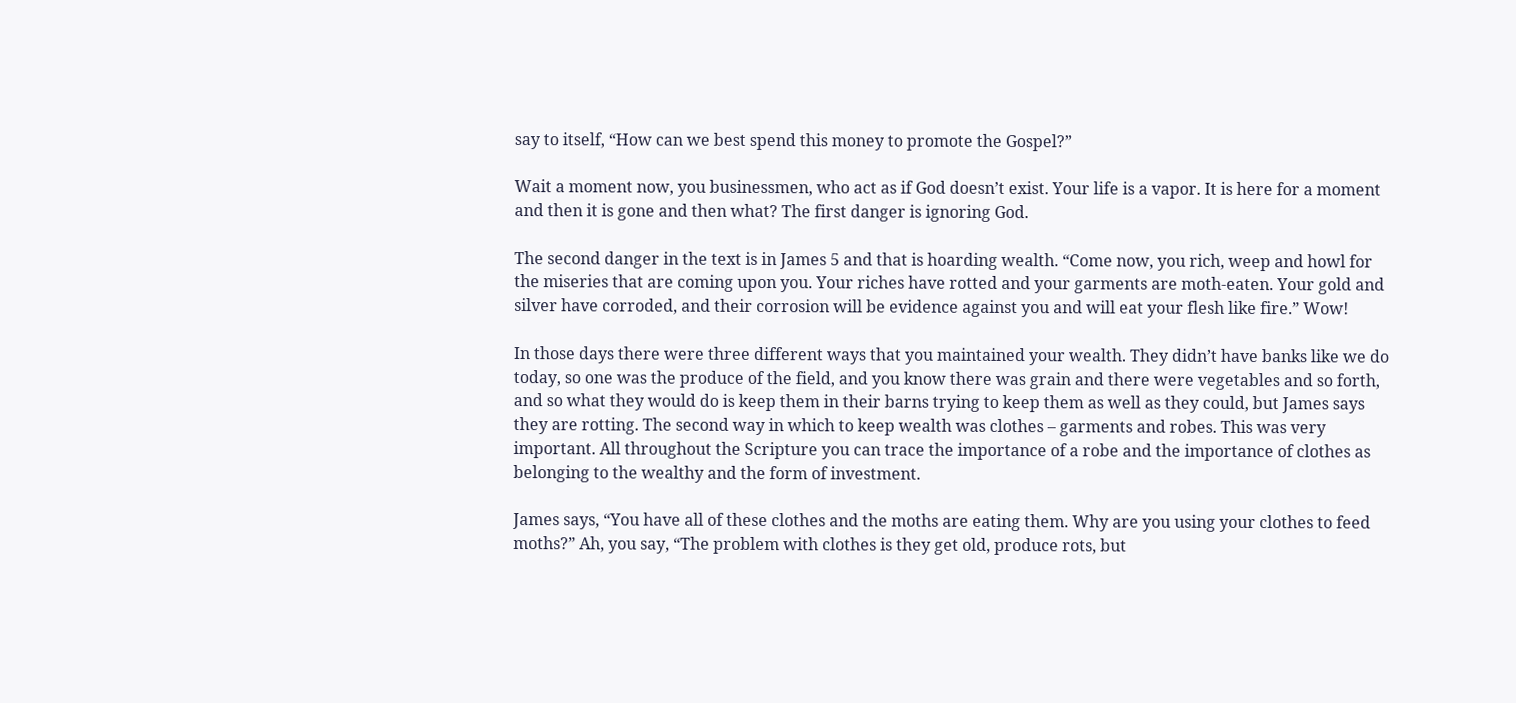say to itself, “How can we best spend this money to promote the Gospel?”

Wait a moment now, you businessmen, who act as if God doesn’t exist. Your life is a vapor. It is here for a moment and then it is gone and then what? The first danger is ignoring God.

The second danger in the text is in James 5 and that is hoarding wealth. “Come now, you rich, weep and howl for the miseries that are coming upon you. Your riches have rotted and your garments are moth-eaten. Your gold and silver have corroded, and their corrosion will be evidence against you and will eat your flesh like fire.” Wow!

In those days there were three different ways that you maintained your wealth. They didn’t have banks like we do today, so one was the produce of the field, and you know there was grain and there were vegetables and so forth, and so what they would do is keep them in their barns trying to keep them as well as they could, but James says they are rotting. The second way in which to keep wealth was clothes – garments and robes. This was very important. All throughout the Scripture you can trace the importance of a robe and the importance of clothes as belonging to the wealthy and the form of investment.

James says, “You have all of these clothes and the moths are eating them. Why are you using your clothes to feed moths?” Ah, you say, “The problem with clothes is they get old, produce rots, but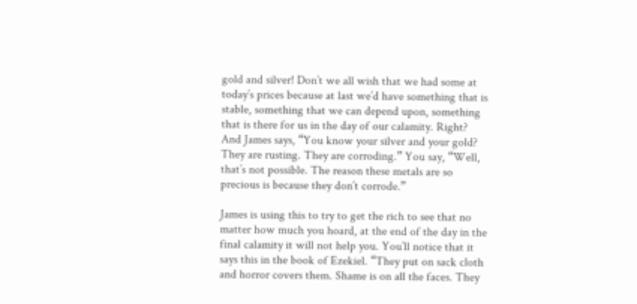gold and silver! Don’t we all wish that we had some at today’s prices because at last we’d have something that is stable, something that we can depend upon, something that is there for us in the day of our calamity. Right? And James says, “You know your silver and your gold? They are rusting. They are corroding.” You say, “Well, that’s not possible. The reason these metals are so precious is because they don’t corrode.”

James is using this to try to get the rich to see that no matter how much you hoard, at the end of the day in the final calamity it will not help you. You’ll notice that it says this in the book of Ezekiel. “They put on sack cloth and horror covers them. Shame is on all the faces. They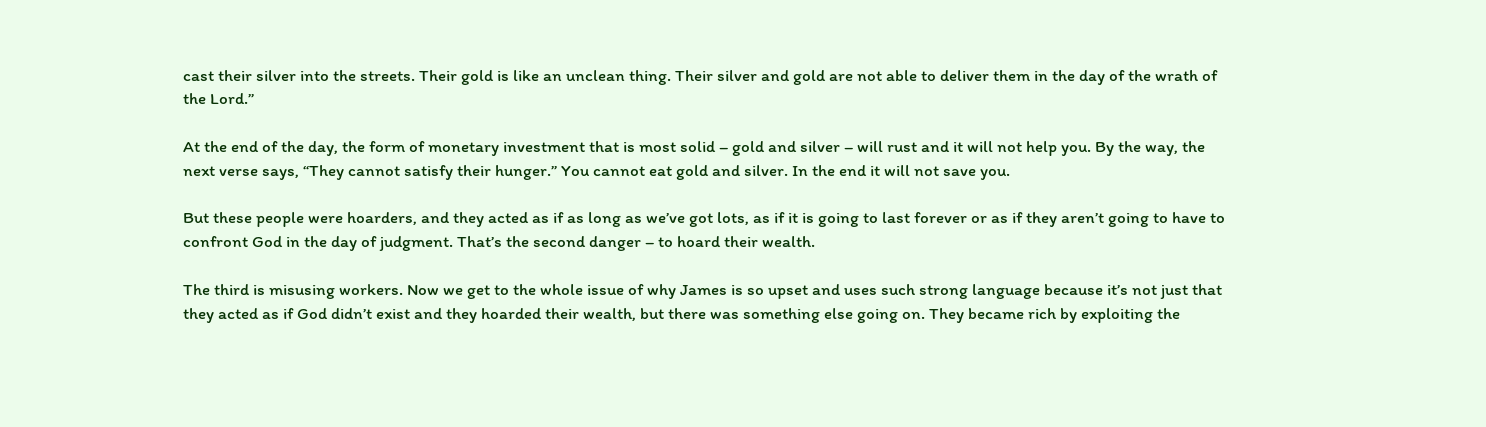cast their silver into the streets. Their gold is like an unclean thing. Their silver and gold are not able to deliver them in the day of the wrath of the Lord.”

At the end of the day, the form of monetary investment that is most solid – gold and silver – will rust and it will not help you. By the way, the next verse says, “They cannot satisfy their hunger.” You cannot eat gold and silver. In the end it will not save you.

But these people were hoarders, and they acted as if as long as we’ve got lots, as if it is going to last forever or as if they aren’t going to have to confront God in the day of judgment. That’s the second danger – to hoard their wealth.

The third is misusing workers. Now we get to the whole issue of why James is so upset and uses such strong language because it’s not just that they acted as if God didn’t exist and they hoarded their wealth, but there was something else going on. They became rich by exploiting the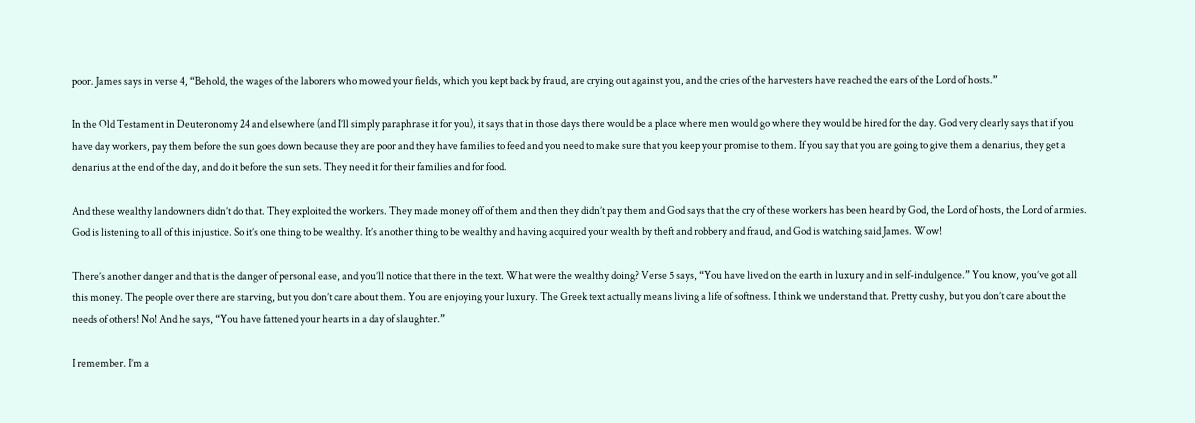poor. James says in verse 4, “Behold, the wages of the laborers who mowed your fields, which you kept back by fraud, are crying out against you, and the cries of the harvesters have reached the ears of the Lord of hosts.”

In the Old Testament in Deuteronomy 24 and elsewhere (and I’ll simply paraphrase it for you), it says that in those days there would be a place where men would go where they would be hired for the day. God very clearly says that if you have day workers, pay them before the sun goes down because they are poor and they have families to feed and you need to make sure that you keep your promise to them. If you say that you are going to give them a denarius, they get a denarius at the end of the day, and do it before the sun sets. They need it for their families and for food.

And these wealthy landowners didn’t do that. They exploited the workers. They made money off of them and then they didn’t pay them and God says that the cry of these workers has been heard by God, the Lord of hosts, the Lord of armies. God is listening to all of this injustice. So it’s one thing to be wealthy. It’s another thing to be wealthy and having acquired your wealth by theft and robbery and fraud, and God is watching said James. Wow!

There’s another danger and that is the danger of personal ease, and you’ll notice that there in the text. What were the wealthy doing? Verse 5 says, “You have lived on the earth in luxury and in self-indulgence.” You know, you’ve got all this money. The people over there are starving, but you don’t care about them. You are enjoying your luxury. The Greek text actually means living a life of softness. I think we understand that. Pretty cushy, but you don’t care about the needs of others! No! And he says, “You have fattened your hearts in a day of slaughter.”

I remember. I’m a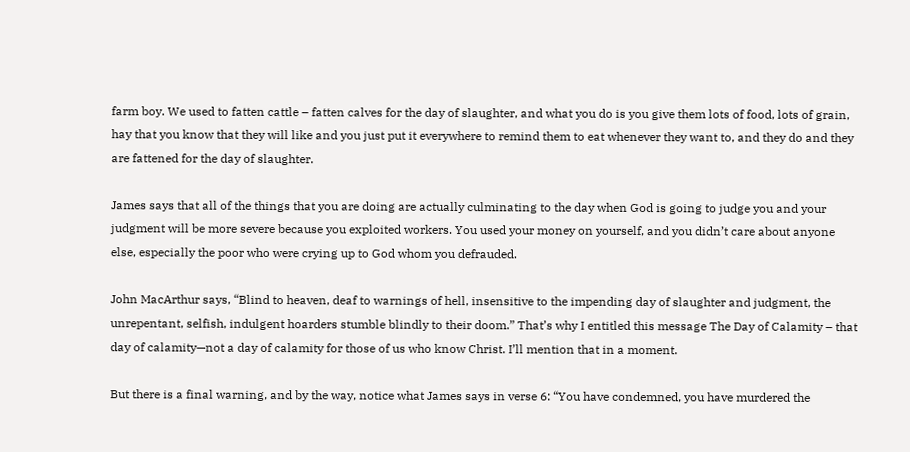farm boy. We used to fatten cattle – fatten calves for the day of slaughter, and what you do is you give them lots of food, lots of grain, hay that you know that they will like and you just put it everywhere to remind them to eat whenever they want to, and they do and they are fattened for the day of slaughter.

James says that all of the things that you are doing are actually culminating to the day when God is going to judge you and your judgment will be more severe because you exploited workers. You used your money on yourself, and you didn’t care about anyone else, especially the poor who were crying up to God whom you defrauded.

John MacArthur says, “Blind to heaven, deaf to warnings of hell, insensitive to the impending day of slaughter and judgment, the unrepentant, selfish, indulgent hoarders stumble blindly to their doom.” That’s why I entitled this message The Day of Calamity – that day of calamity—not a day of calamity for those of us who know Christ. I’ll mention that in a moment.

But there is a final warning, and by the way, notice what James says in verse 6: “You have condemned, you have murdered the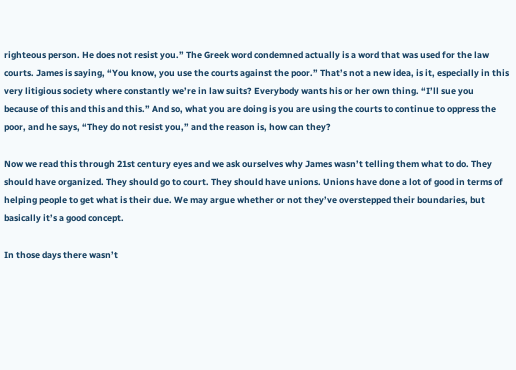righteous person. He does not resist you.” The Greek word condemned actually is a word that was used for the law courts. James is saying, “You know, you use the courts against the poor.” That’s not a new idea, is it, especially in this very litigious society where constantly we’re in law suits? Everybody wants his or her own thing. “I’ll sue you because of this and this and this.” And so, what you are doing is you are using the courts to continue to oppress the poor, and he says, “They do not resist you,” and the reason is, how can they?

Now we read this through 21st century eyes and we ask ourselves why James wasn’t telling them what to do. They should have organized. They should go to court. They should have unions. Unions have done a lot of good in terms of helping people to get what is their due. We may argue whether or not they’ve overstepped their boundaries, but basically it’s a good concept.

In those days there wasn’t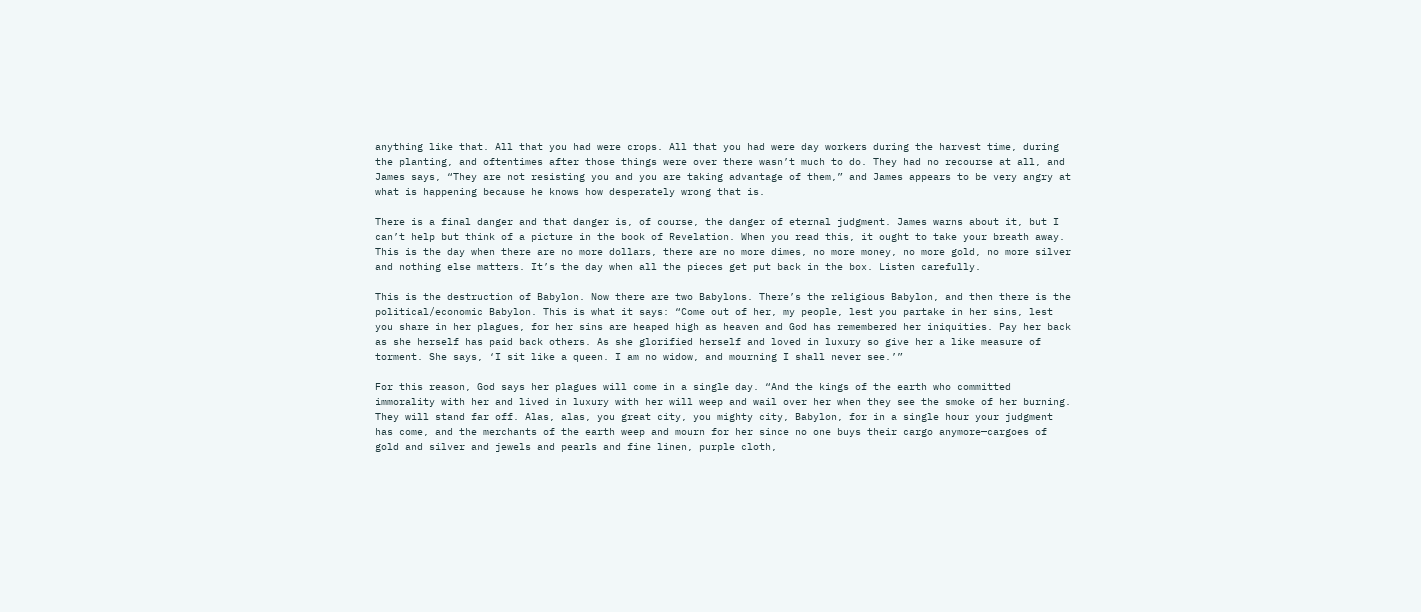anything like that. All that you had were crops. All that you had were day workers during the harvest time, during the planting, and oftentimes after those things were over there wasn’t much to do. They had no recourse at all, and James says, “They are not resisting you and you are taking advantage of them,” and James appears to be very angry at what is happening because he knows how desperately wrong that is.

There is a final danger and that danger is, of course, the danger of eternal judgment. James warns about it, but I can’t help but think of a picture in the book of Revelation. When you read this, it ought to take your breath away. This is the day when there are no more dollars, there are no more dimes, no more money, no more gold, no more silver and nothing else matters. It’s the day when all the pieces get put back in the box. Listen carefully.

This is the destruction of Babylon. Now there are two Babylons. There’s the religious Babylon, and then there is the political/economic Babylon. This is what it says: “Come out of her, my people, lest you partake in her sins, lest you share in her plagues, for her sins are heaped high as heaven and God has remembered her iniquities. Pay her back as she herself has paid back others. As she glorified herself and loved in luxury so give her a like measure of torment. She says, ‘I sit like a queen. I am no widow, and mourning I shall never see.’”

For this reason, God says her plagues will come in a single day. “And the kings of the earth who committed immorality with her and lived in luxury with her will weep and wail over her when they see the smoke of her burning. They will stand far off. Alas, alas, you great city, you mighty city, Babylon, for in a single hour your judgment has come, and the merchants of the earth weep and mourn for her since no one buys their cargo anymore—cargoes of gold and silver and jewels and pearls and fine linen, purple cloth,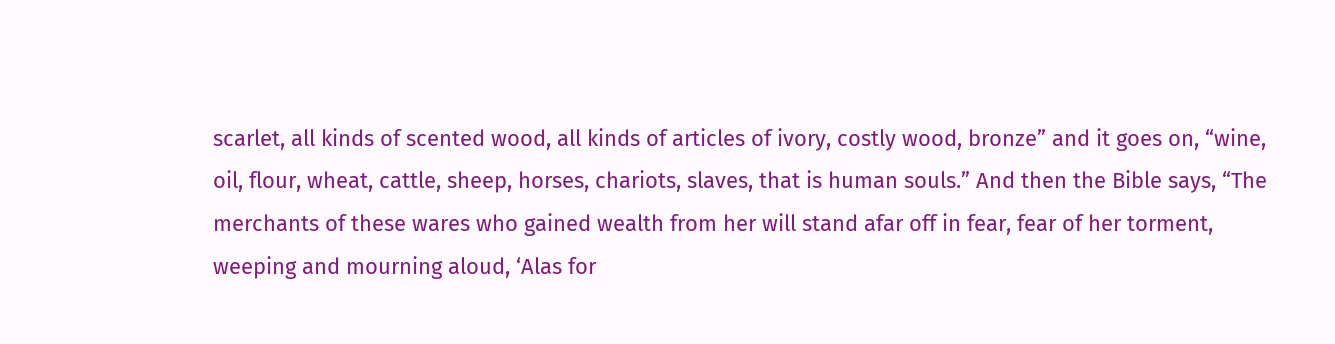scarlet, all kinds of scented wood, all kinds of articles of ivory, costly wood, bronze” and it goes on, “wine, oil, flour, wheat, cattle, sheep, horses, chariots, slaves, that is human souls.” And then the Bible says, “The merchants of these wares who gained wealth from her will stand afar off in fear, fear of her torment, weeping and mourning aloud, ‘Alas for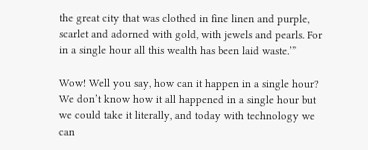the great city that was clothed in fine linen and purple, scarlet and adorned with gold, with jewels and pearls. For in a single hour all this wealth has been laid waste.’”

Wow! Well you say, how can it happen in a single hour? We don’t know how it all happened in a single hour but we could take it literally, and today with technology we can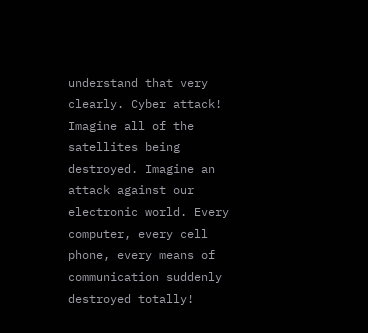understand that very clearly. Cyber attack! Imagine all of the satellites being destroyed. Imagine an attack against our electronic world. Every computer, every cell phone, every means of communication suddenly destroyed totally!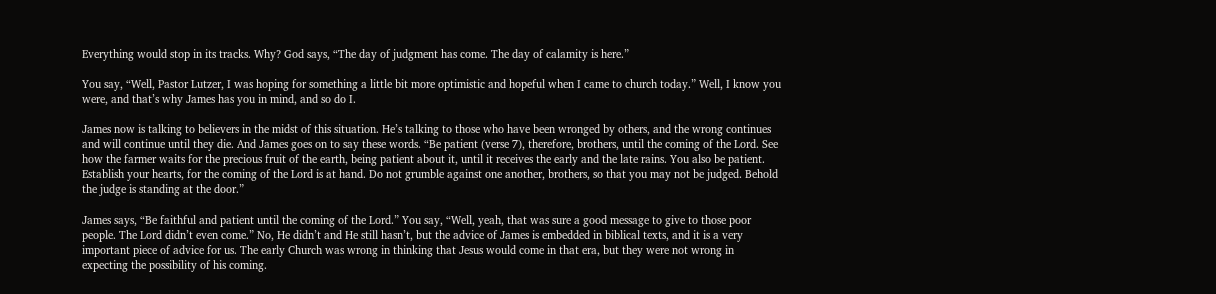Everything would stop in its tracks. Why? God says, “The day of judgment has come. The day of calamity is here.”

You say, “Well, Pastor Lutzer, I was hoping for something a little bit more optimistic and hopeful when I came to church today.” Well, I know you were, and that’s why James has you in mind, and so do I.

James now is talking to believers in the midst of this situation. He’s talking to those who have been wronged by others, and the wrong continues and will continue until they die. And James goes on to say these words. “Be patient (verse 7), therefore, brothers, until the coming of the Lord. See how the farmer waits for the precious fruit of the earth, being patient about it, until it receives the early and the late rains. You also be patient. Establish your hearts, for the coming of the Lord is at hand. Do not grumble against one another, brothers, so that you may not be judged. Behold the judge is standing at the door.”

James says, “Be faithful and patient until the coming of the Lord.” You say, “Well, yeah, that was sure a good message to give to those poor people. The Lord didn’t even come.” No, He didn’t and He still hasn’t, but the advice of James is embedded in biblical texts, and it is a very important piece of advice for us. The early Church was wrong in thinking that Jesus would come in that era, but they were not wrong in expecting the possibility of his coming.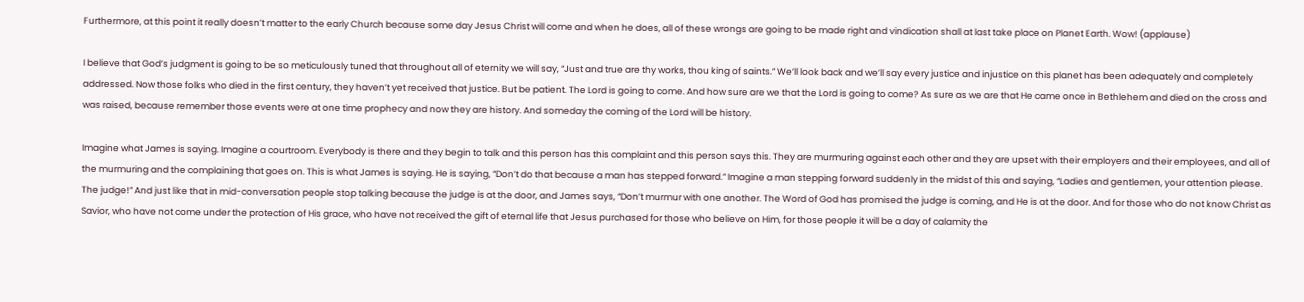Furthermore, at this point it really doesn’t matter to the early Church because some day Jesus Christ will come and when he does, all of these wrongs are going to be made right and vindication shall at last take place on Planet Earth. Wow! (applause)

I believe that God’s judgment is going to be so meticulously tuned that throughout all of eternity we will say, “Just and true are thy works, thou king of saints.” We’ll look back and we’ll say every justice and injustice on this planet has been adequately and completely addressed. Now those folks who died in the first century, they haven’t yet received that justice. But be patient. The Lord is going to come. And how sure are we that the Lord is going to come? As sure as we are that He came once in Bethlehem and died on the cross and was raised, because remember those events were at one time prophecy and now they are history. And someday the coming of the Lord will be history.

Imagine what James is saying. Imagine a courtroom. Everybody is there and they begin to talk and this person has this complaint and this person says this. They are murmuring against each other and they are upset with their employers and their employees, and all of the murmuring and the complaining that goes on. This is what James is saying. He is saying, “Don’t do that because a man has stepped forward.” Imagine a man stepping forward suddenly in the midst of this and saying, “Ladies and gentlemen, your attention please. The judge!” And just like that in mid-conversation people stop talking because the judge is at the door, and James says, “Don’t murmur with one another. The Word of God has promised the judge is coming, and He is at the door. And for those who do not know Christ as Savior, who have not come under the protection of His grace, who have not received the gift of eternal life that Jesus purchased for those who believe on Him, for those people it will be a day of calamity the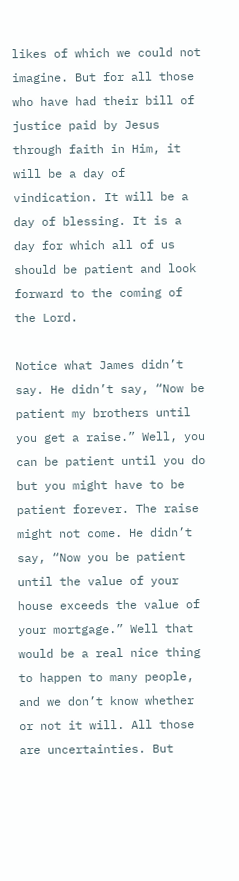likes of which we could not imagine. But for all those who have had their bill of justice paid by Jesus through faith in Him, it will be a day of vindication. It will be a day of blessing. It is a day for which all of us should be patient and look forward to the coming of the Lord.

Notice what James didn’t say. He didn’t say, “Now be patient my brothers until you get a raise.” Well, you can be patient until you do but you might have to be patient forever. The raise might not come. He didn’t say, “Now you be patient until the value of your house exceeds the value of your mortgage.” Well that would be a real nice thing to happen to many people, and we don’t know whether or not it will. All those are uncertainties. But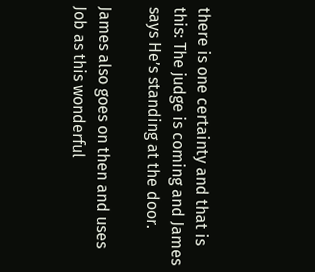there is one certainty and that is this: The judge is coming and James says He’s standing at the door.

James also goes on then and uses Job as this wonderful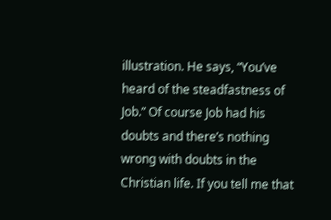illustration. He says, “You’ve heard of the steadfastness of Job.” Of course Job had his doubts and there’s nothing wrong with doubts in the Christian life. If you tell me that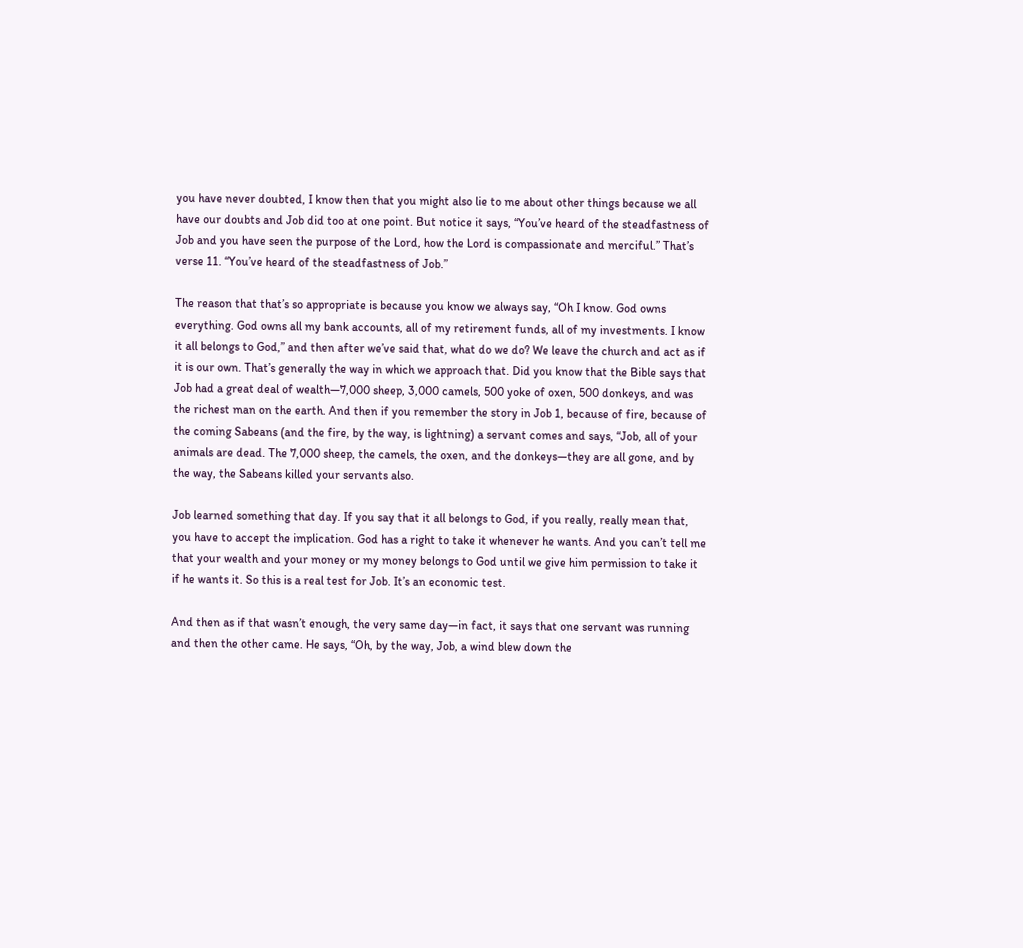you have never doubted, I know then that you might also lie to me about other things because we all have our doubts and Job did too at one point. But notice it says, “You’ve heard of the steadfastness of Job and you have seen the purpose of the Lord, how the Lord is compassionate and merciful.” That’s verse 11. “You’ve heard of the steadfastness of Job.”

The reason that that’s so appropriate is because you know we always say, “Oh I know. God owns everything. God owns all my bank accounts, all of my retirement funds, all of my investments. I know it all belongs to God,” and then after we’ve said that, what do we do? We leave the church and act as if it is our own. That’s generally the way in which we approach that. Did you know that the Bible says that Job had a great deal of wealth—7,000 sheep, 3,000 camels, 500 yoke of oxen, 500 donkeys, and was the richest man on the earth. And then if you remember the story in Job 1, because of fire, because of the coming Sabeans (and the fire, by the way, is lightning) a servant comes and says, “Job, all of your animals are dead. The 7,000 sheep, the camels, the oxen, and the donkeys—they are all gone, and by the way, the Sabeans killed your servants also.

Job learned something that day. If you say that it all belongs to God, if you really, really mean that, you have to accept the implication. God has a right to take it whenever he wants. And you can’t tell me that your wealth and your money or my money belongs to God until we give him permission to take it if he wants it. So this is a real test for Job. It’s an economic test.

And then as if that wasn’t enough, the very same day—in fact, it says that one servant was running and then the other came. He says, “Oh, by the way, Job, a wind blew down the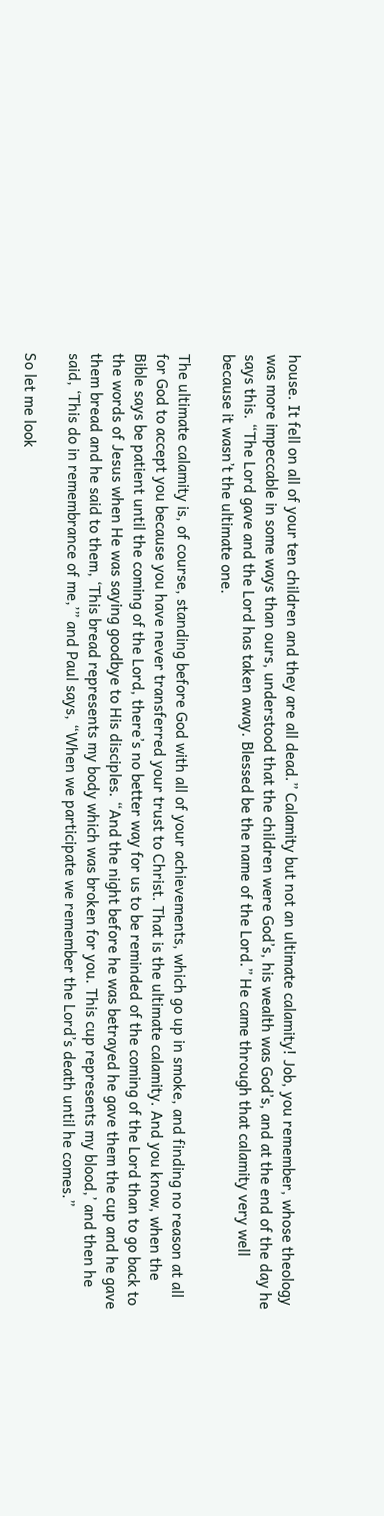house. It fell on all of your ten children and they are all dead.” Calamity but not an ultimate calamity! Job, you remember, whose theology was more impeccable in some ways than ours, understood that the children were God’s, his wealth was God’s, and at the end of the day he says this. “The Lord gave and the Lord has taken away. Blessed be the name of the Lord.” He came through that calamity very well because it wasn’t the ultimate one.

The ultimate calamity is, of course, standing before God with all of your achievements, which go up in smoke, and finding no reason at all for God to accept you because you have never transferred your trust to Christ. That is the ultimate calamity. And you know, when the Bible says be patient until the coming of the Lord, there’s no better way for us to be reminded of the coming of the Lord than to go back to the words of Jesus when He was saying goodbye to His disciples. “And the night before he was betrayed he gave them the cup and he gave them bread and he said to them, ‘This bread represents my body which was broken for you. This cup represents my blood,’ and then he said, ‘This do in remembrance of me,’” and Paul says, “When we participate we remember the Lord’s death until he comes.”

So let me look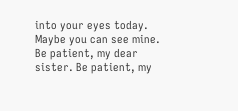into your eyes today. Maybe you can see mine. Be patient, my dear sister. Be patient, my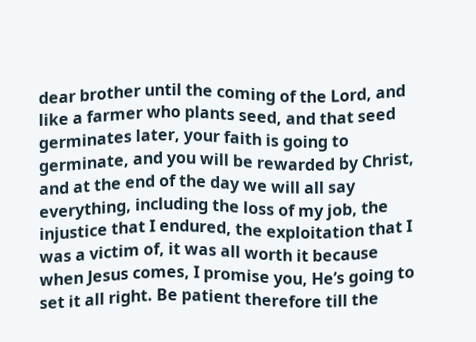dear brother until the coming of the Lord, and like a farmer who plants seed, and that seed germinates later, your faith is going to germinate, and you will be rewarded by Christ, and at the end of the day we will all say everything, including the loss of my job, the injustice that I endured, the exploitation that I was a victim of, it was all worth it because when Jesus comes, I promise you, He’s going to set it all right. Be patient therefore till the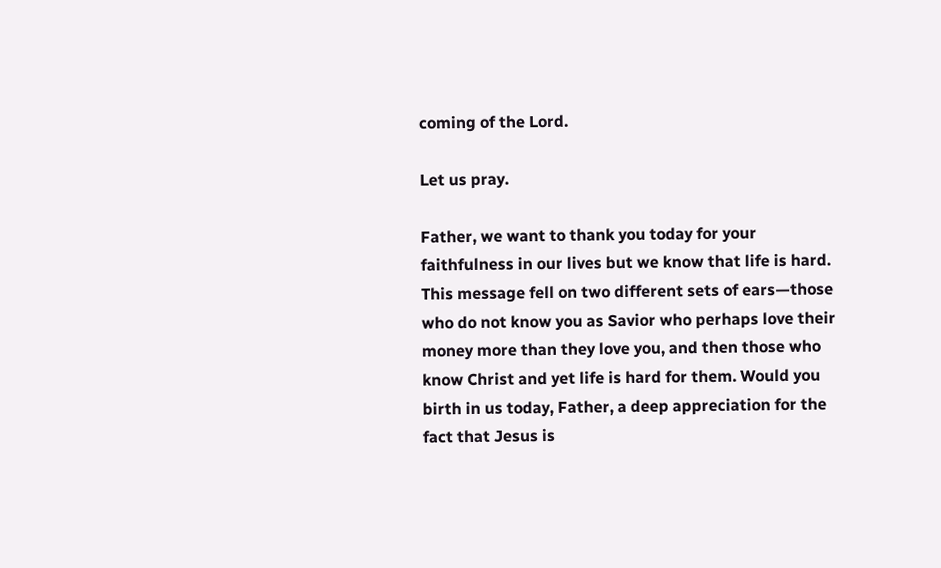coming of the Lord.

Let us pray.

Father, we want to thank you today for your faithfulness in our lives but we know that life is hard. This message fell on two different sets of ears—those who do not know you as Savior who perhaps love their money more than they love you, and then those who know Christ and yet life is hard for them. Would you birth in us today, Father, a deep appreciation for the fact that Jesus is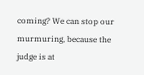coming? We can stop our murmuring, because the judge is at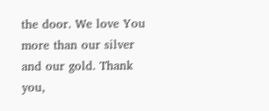the door. We love You more than our silver and our gold. Thank you,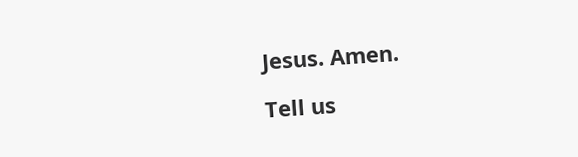Jesus. Amen.

Tell us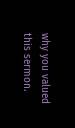why you valued this sermon.